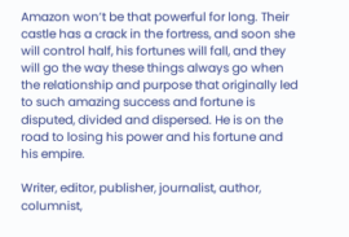Amazon won’t be that powerful for long. Their castle has a crack in the fortress, and soon she will control half, his fortunes will fall, and they will go the way these things always go when the relationship and purpose that originally led to such amazing success and fortune is disputed, divided and dispersed. He is on the road to losing his power and his fortune and his empire.

Writer, editor, publisher, journalist, author, columnist,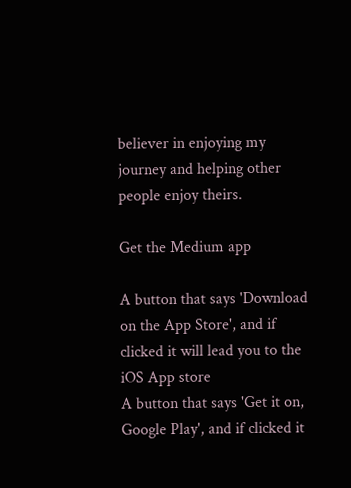believer in enjoying my journey and helping other people enjoy theirs.

Get the Medium app

A button that says 'Download on the App Store', and if clicked it will lead you to the iOS App store
A button that says 'Get it on, Google Play', and if clicked it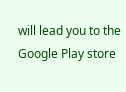will lead you to the Google Play store